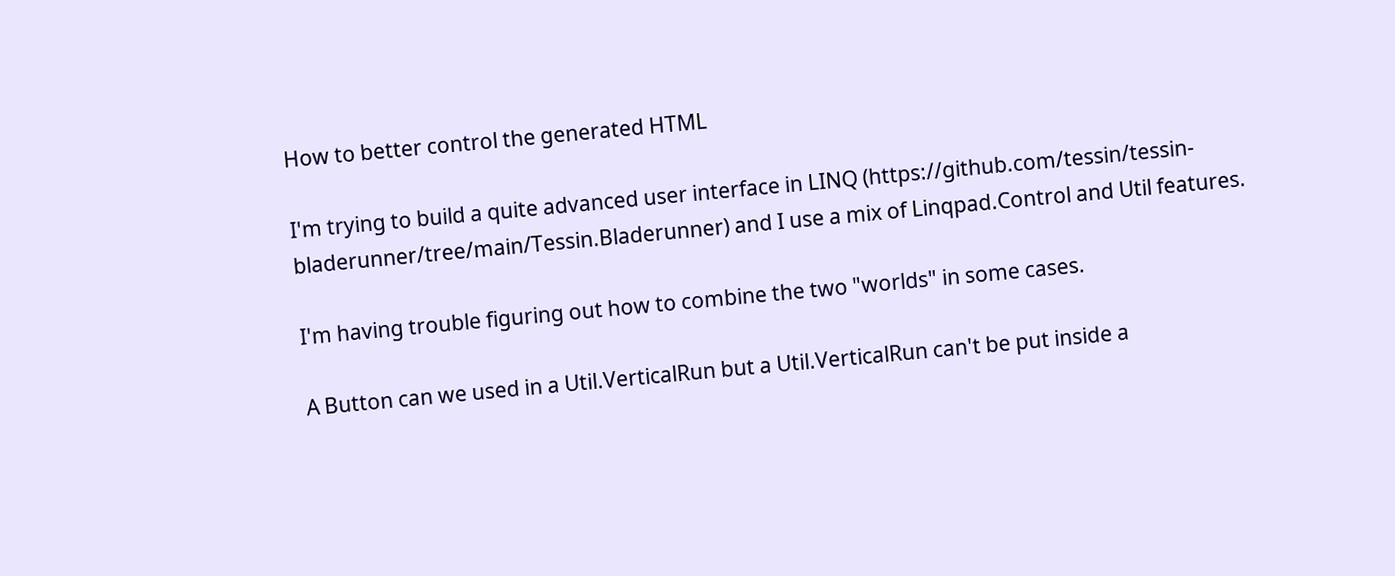How to better control the generated HTML

I'm trying to build a quite advanced user interface in LINQ (https://github.com/tessin/tessin-bladerunner/tree/main/Tessin.Bladerunner) and I use a mix of Linqpad.Control and Util features.

I'm having trouble figuring out how to combine the two "worlds" in some cases.

A Button can we used in a Util.VerticalRun but a Util.VerticalRun can't be put inside a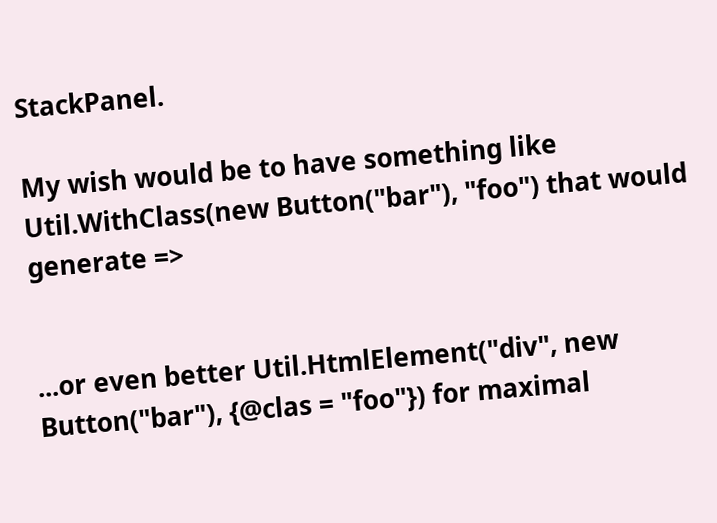StackPanel.

My wish would be to have something like Util.WithClass(new Button("bar"), "foo") that would generate =>


...or even better Util.HtmlElement("div", new Button("bar"), {@clas = "foo"}) for maximal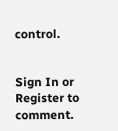control.


Sign In or Register to comment.